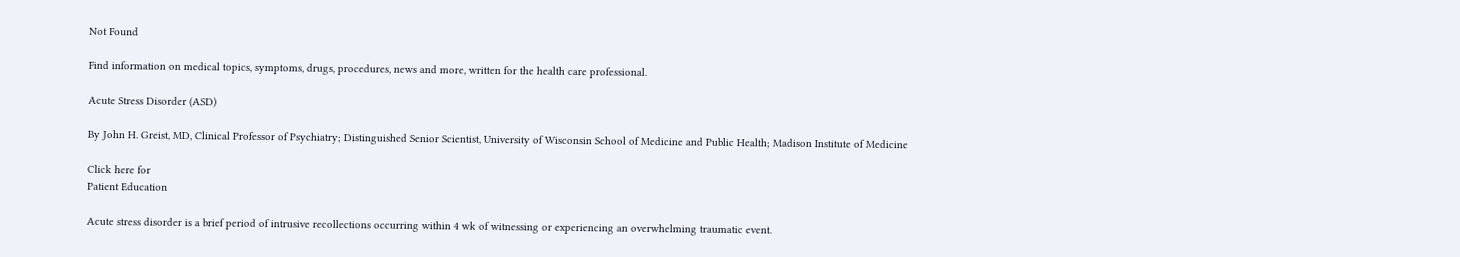Not Found

Find information on medical topics, symptoms, drugs, procedures, news and more, written for the health care professional.

Acute Stress Disorder (ASD)

By John H. Greist, MD, Clinical Professor of Psychiatry; Distinguished Senior Scientist, University of Wisconsin School of Medicine and Public Health; Madison Institute of Medicine

Click here for
Patient Education

Acute stress disorder is a brief period of intrusive recollections occurring within 4 wk of witnessing or experiencing an overwhelming traumatic event.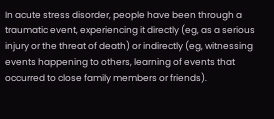In acute stress disorder, people have been through a traumatic event, experiencing it directly (eg, as a serious injury or the threat of death) or indirectly (eg, witnessing events happening to others, learning of events that occurred to close family members or friends).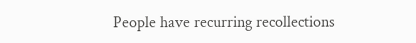People have recurring recollections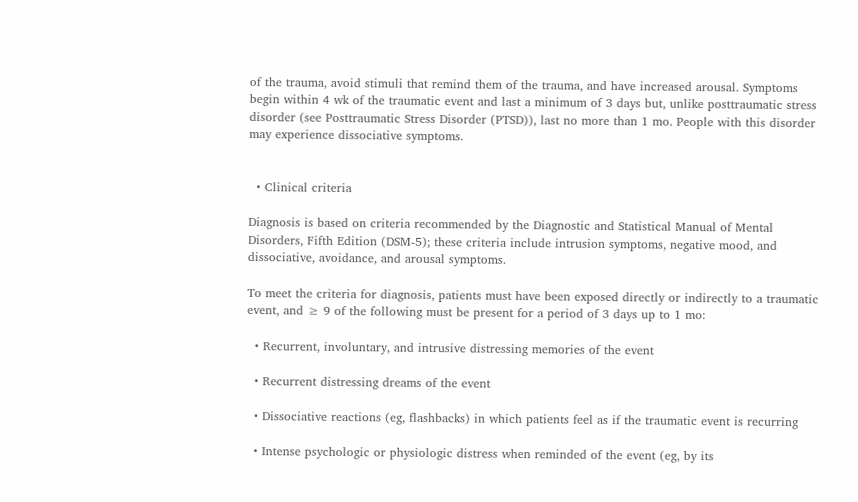of the trauma, avoid stimuli that remind them of the trauma, and have increased arousal. Symptoms begin within 4 wk of the traumatic event and last a minimum of 3 days but, unlike posttraumatic stress disorder (see Posttraumatic Stress Disorder (PTSD)), last no more than 1 mo. People with this disorder may experience dissociative symptoms.


  • Clinical criteria

Diagnosis is based on criteria recommended by the Diagnostic and Statistical Manual of Mental Disorders, Fifth Edition (DSM-5); these criteria include intrusion symptoms, negative mood, and dissociative, avoidance, and arousal symptoms.

To meet the criteria for diagnosis, patients must have been exposed directly or indirectly to a traumatic event, and ≥ 9 of the following must be present for a period of 3 days up to 1 mo:

  • Recurrent, involuntary, and intrusive distressing memories of the event

  • Recurrent distressing dreams of the event

  • Dissociative reactions (eg, flashbacks) in which patients feel as if the traumatic event is recurring

  • Intense psychologic or physiologic distress when reminded of the event (eg, by its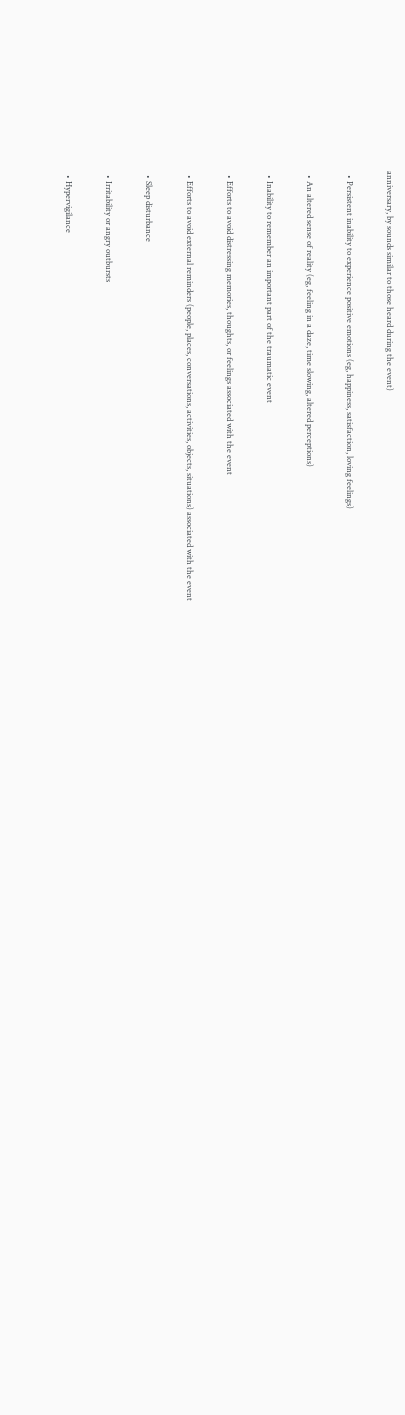anniversary, by sounds similar to those heard during the event)

  • Persistent inability to experience positive emotions (eg, happiness, satisfaction, loving feelings)

  • An altered sense of reality (eg, feeling in a daze, time slowing, altered perceptions)

  • Inability to remember an important part of the traumatic event

  • Efforts to avoid distressing memories, thoughts, or feelings associated with the event

  • Efforts to avoid external reminders (people, places, conversations, activities, objects, situations) associated with the event

  • Sleep disturbance

  • Irritability or angry outbursts

  • Hypervigilance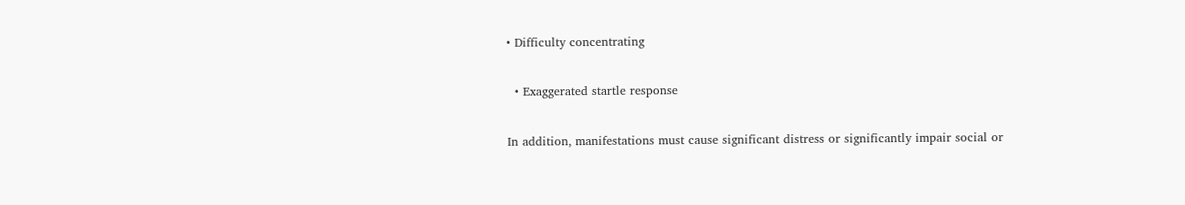• Difficulty concentrating

  • Exaggerated startle response

In addition, manifestations must cause significant distress or significantly impair social or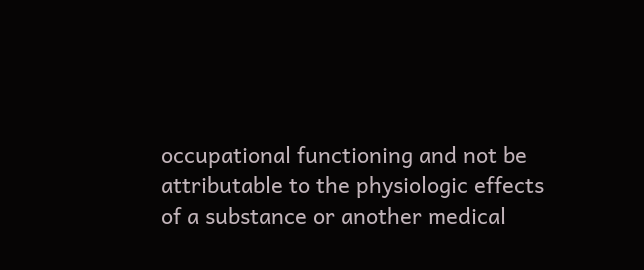occupational functioning and not be attributable to the physiologic effects of a substance or another medical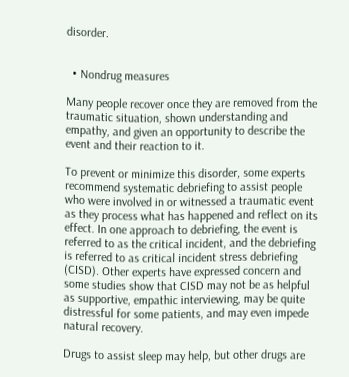disorder.


  • Nondrug measures

Many people recover once they are removed from the traumatic situation, shown understanding and empathy, and given an opportunity to describe the event and their reaction to it.

To prevent or minimize this disorder, some experts recommend systematic debriefing to assist people who were involved in or witnessed a traumatic event as they process what has happened and reflect on its effect. In one approach to debriefing, the event is referred to as the critical incident, and the debriefing is referred to as critical incident stress debriefing (CISD). Other experts have expressed concern and some studies show that CISD may not be as helpful as supportive, empathic interviewing, may be quite distressful for some patients, and may even impede natural recovery.

Drugs to assist sleep may help, but other drugs are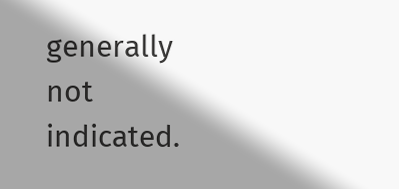generally not indicated.